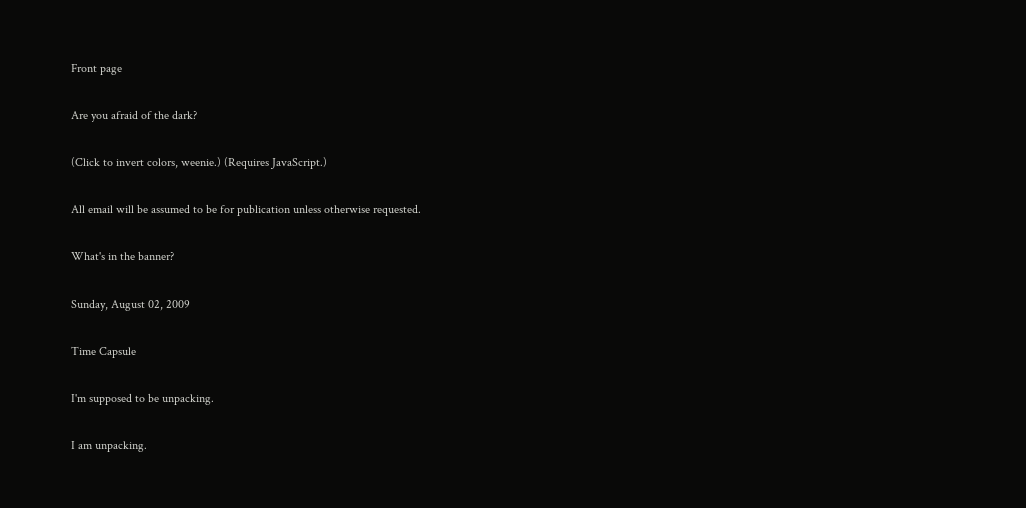Front page

Are you afraid of the dark?

(Click to invert colors, weenie.) (Requires JavaScript.)

All email will be assumed to be for publication unless otherwise requested.

What's in the banner?

Sunday, August 02, 2009

Time Capsule

I'm supposed to be unpacking.

I am unpacking.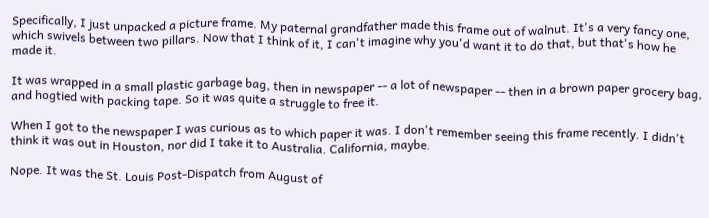Specifically, I just unpacked a picture frame. My paternal grandfather made this frame out of walnut. It's a very fancy one, which swivels between two pillars. Now that I think of it, I can't imagine why you'd want it to do that, but that's how he made it.

It was wrapped in a small plastic garbage bag, then in newspaper -- a lot of newspaper -- then in a brown paper grocery bag, and hogtied with packing tape. So it was quite a struggle to free it.

When I got to the newspaper I was curious as to which paper it was. I don't remember seeing this frame recently. I didn't think it was out in Houston, nor did I take it to Australia. California, maybe.

Nope. It was the St. Louis Post-Dispatch from August of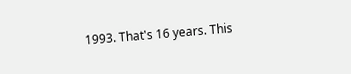1993. That's 16 years. This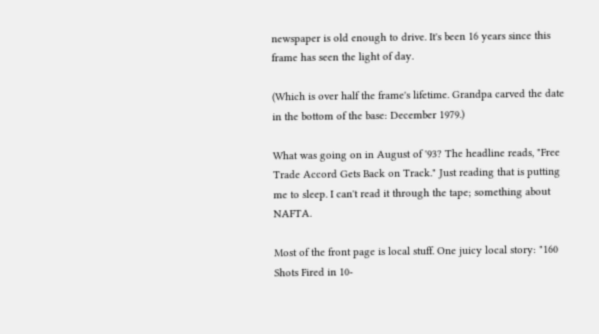newspaper is old enough to drive. It's been 16 years since this frame has seen the light of day.

(Which is over half the frame's lifetime. Grandpa carved the date in the bottom of the base: December 1979.)

What was going on in August of '93? The headline reads, "Free Trade Accord Gets Back on Track." Just reading that is putting me to sleep. I can't read it through the tape; something about NAFTA.

Most of the front page is local stuff. One juicy local story: "160 Shots Fired in 10-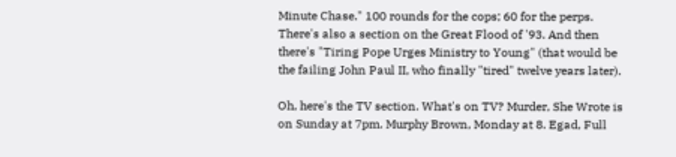Minute Chase." 100 rounds for the cops; 60 for the perps. There's also a section on the Great Flood of '93. And then there's "Tiring Pope Urges Ministry to Young" (that would be the failing John Paul II, who finally "tired" twelve years later).

Oh, here's the TV section. What's on TV? Murder, She Wrote is on Sunday at 7pm. Murphy Brown, Monday at 8. Egad, Full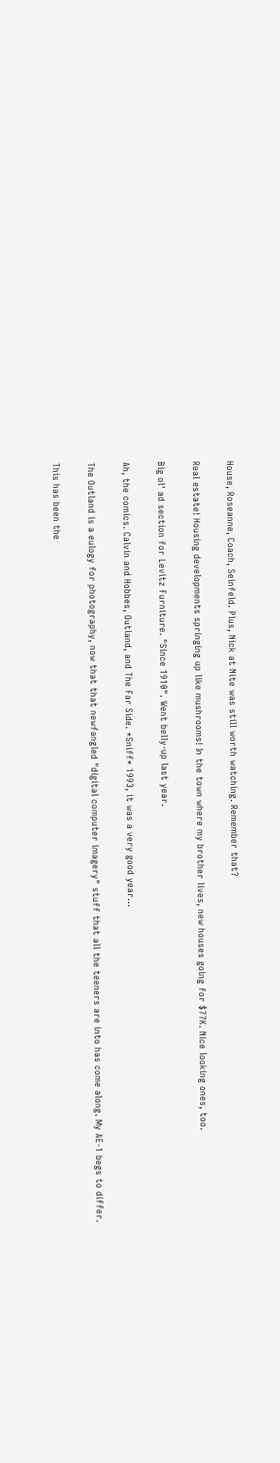House, Roseanne, Coach, Seinfeld. Plus, Nick at Nite was still worth watching. Remember that?

Real estate! Housing developments springing up like mushrooms! In the town where my brother lives, new houses going for $77K. Nice looking ones, too.

Big ol' ad section for Levitz Furniture. "Since 1910". Went belly-up last year.

Ah, the comics. Calvin and Hobbes, Outland, and The Far Side. *Sniff* 1993, it was a very good year...

The Outland is a eulogy for photography, now that that newfangled "digital computer imagery" stuff that all the teeners are into has come along. My AE-1 begs to differ.

This has been the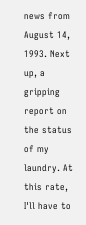news from August 14, 1993. Next up, a gripping report on the status of my laundry. At this rate, I'll have to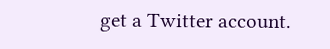get a Twitter account.